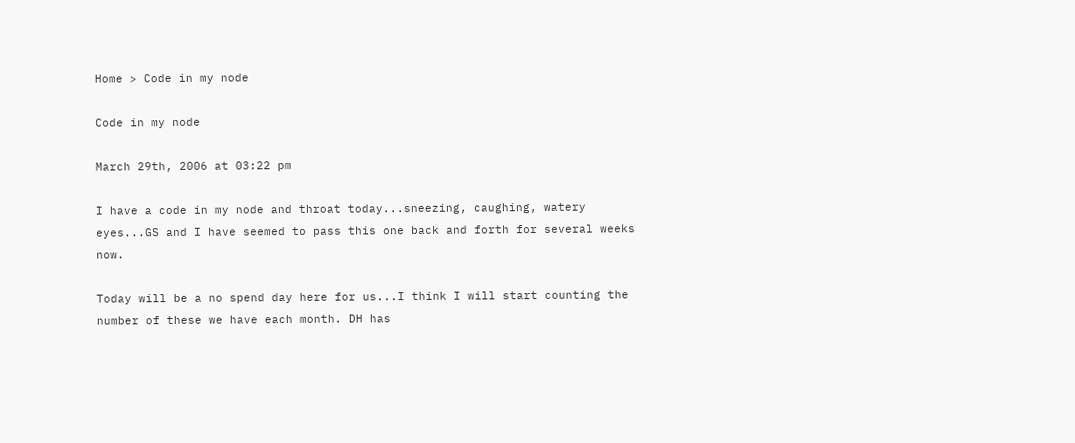Home > Code in my node

Code in my node

March 29th, 2006 at 03:22 pm

I have a code in my node and throat today...sneezing, caughing, watery eyes...GS and I have seemed to pass this one back and forth for several weeks now.

Today will be a no spend day here for us...I think I will start counting the number of these we have each month. DH has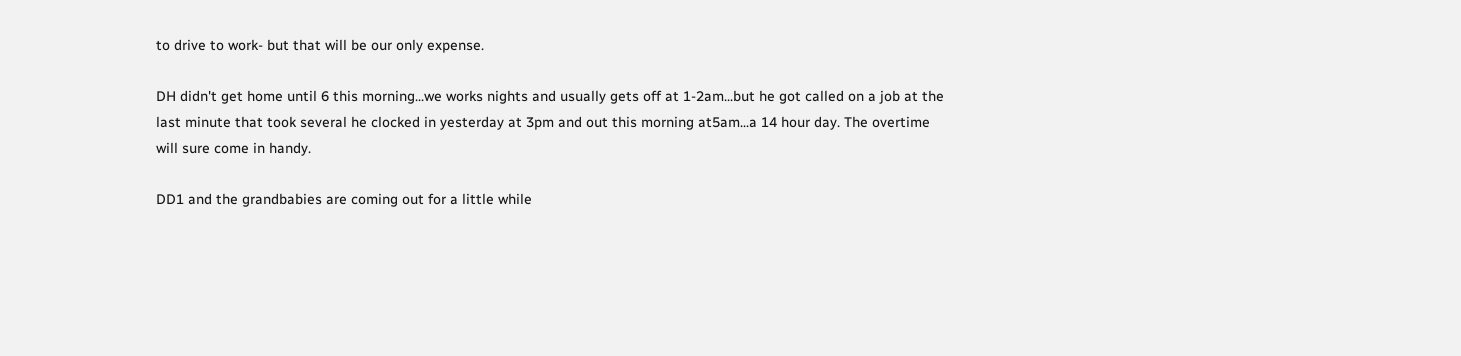to drive to work- but that will be our only expense.

DH didn't get home until 6 this morning...we works nights and usually gets off at 1-2am...but he got called on a job at the last minute that took several he clocked in yesterday at 3pm and out this morning at5am...a 14 hour day. The overtime will sure come in handy.

DD1 and the grandbabies are coming out for a little while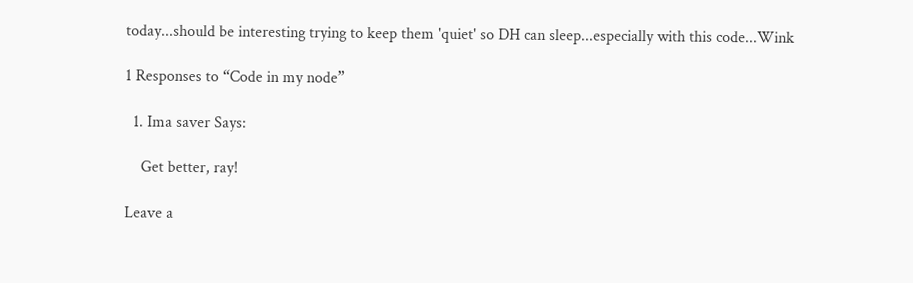today...should be interesting trying to keep them 'quiet' so DH can sleep...especially with this code...Wink

1 Responses to “Code in my node”

  1. Ima saver Says:

    Get better, ray!

Leave a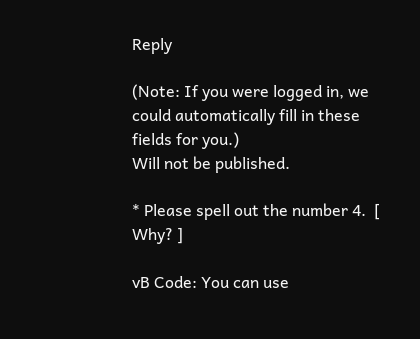Reply

(Note: If you were logged in, we could automatically fill in these fields for you.)
Will not be published.

* Please spell out the number 4.  [ Why? ]

vB Code: You can use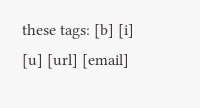these tags: [b] [i] [u] [url] [email]